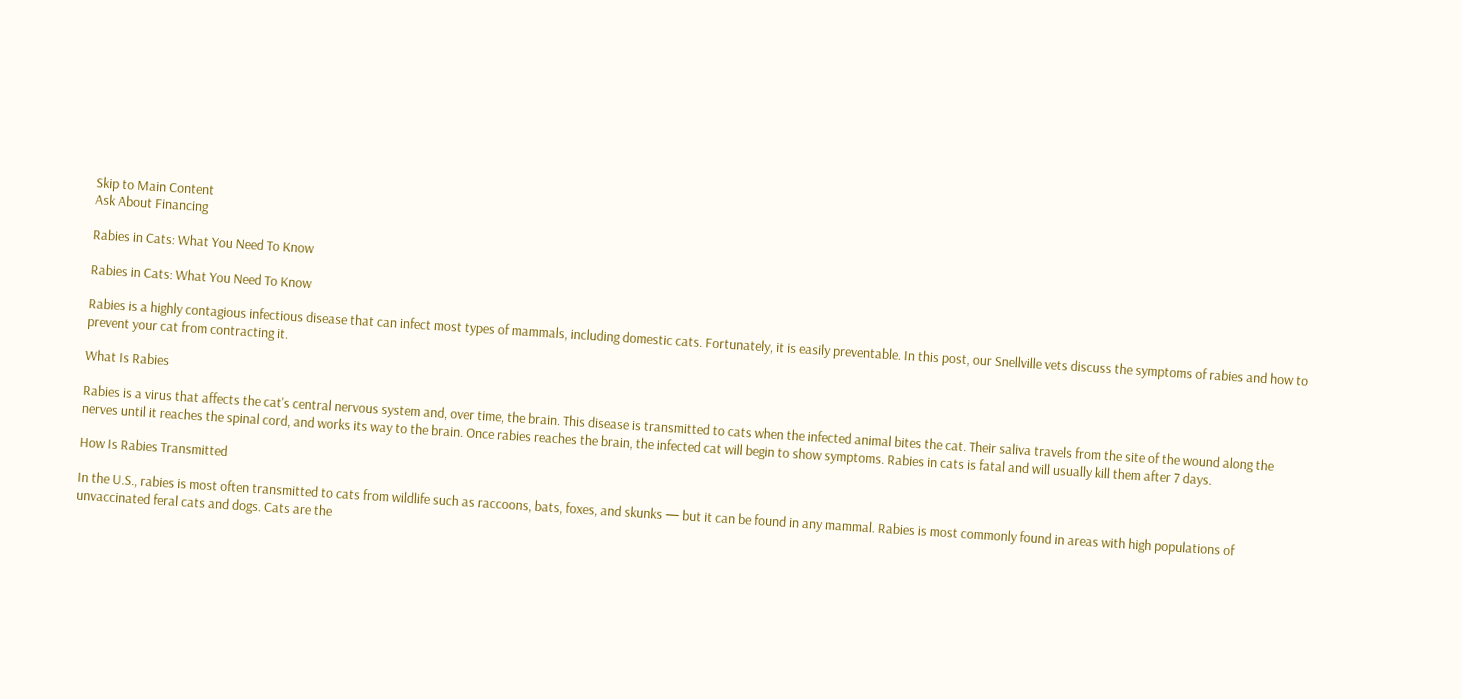Skip to Main Content
Ask About Financing

Rabies in Cats: What You Need To Know

Rabies in Cats: What You Need To Know

Rabies is a highly contagious infectious disease that can infect most types of mammals, including domestic cats. Fortunately, it is easily preventable. In this post, our Snellville vets discuss the symptoms of rabies and how to prevent your cat from contracting it.

What Is Rabies

Rabies is a virus that affects the cat's central nervous system and, over time, the brain. This disease is transmitted to cats when the infected animal bites the cat. Their saliva travels from the site of the wound along the nerves until it reaches the spinal cord, and works its way to the brain. Once rabies reaches the brain, the infected cat will begin to show symptoms. Rabies in cats is fatal and will usually kill them after 7 days.

How Is Rabies Transmitted

In the U.S., rabies is most often transmitted to cats from wildlife such as raccoons, bats, foxes, and skunks — but it can be found in any mammal. Rabies is most commonly found in areas with high populations of unvaccinated feral cats and dogs. Cats are the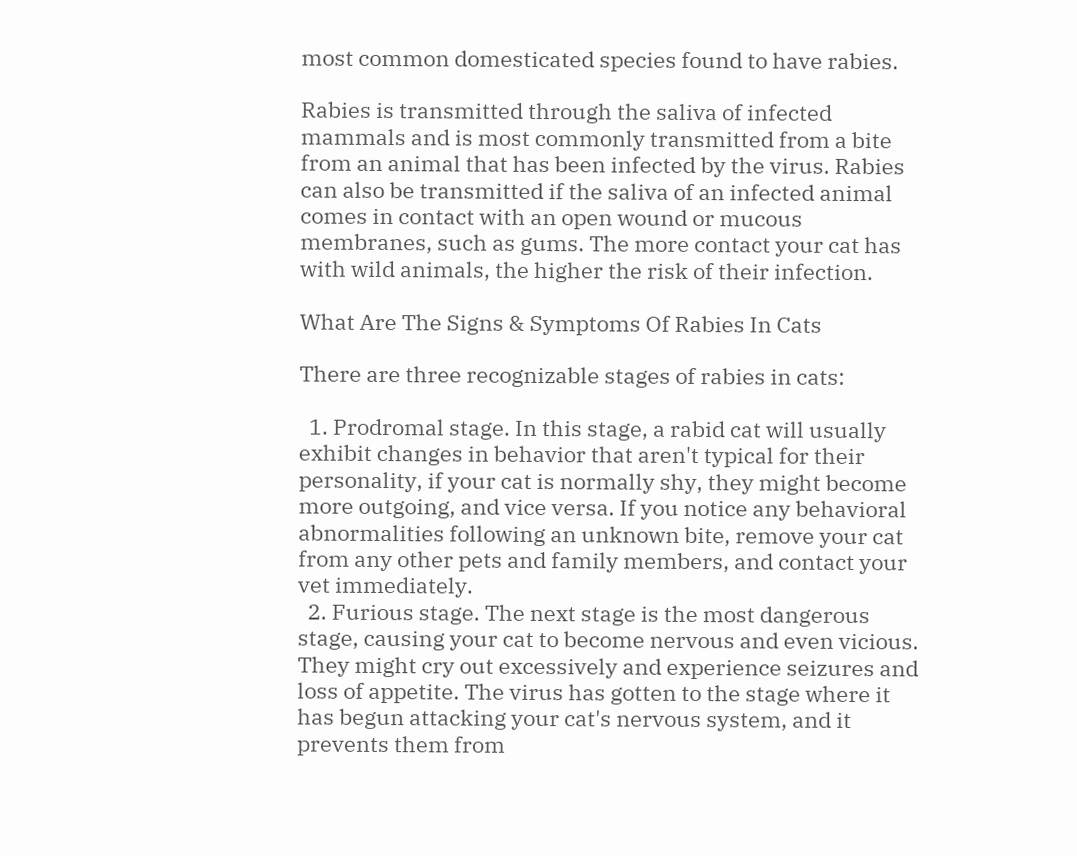most common domesticated species found to have rabies.

Rabies is transmitted through the saliva of infected mammals and is most commonly transmitted from a bite from an animal that has been infected by the virus. Rabies can also be transmitted if the saliva of an infected animal comes in contact with an open wound or mucous membranes, such as gums. The more contact your cat has with wild animals, the higher the risk of their infection.

What Are The Signs & Symptoms Of Rabies In Cats

There are three recognizable stages of rabies in cats:

  1. Prodromal stage. In this stage, a rabid cat will usually exhibit changes in behavior that aren't typical for their personality, if your cat is normally shy, they might become more outgoing, and vice versa. If you notice any behavioral abnormalities following an unknown bite, remove your cat from any other pets and family members, and contact your vet immediately.
  2. Furious stage. The next stage is the most dangerous stage, causing your cat to become nervous and even vicious. They might cry out excessively and experience seizures and loss of appetite. The virus has gotten to the stage where it has begun attacking your cat's nervous system, and it prevents them from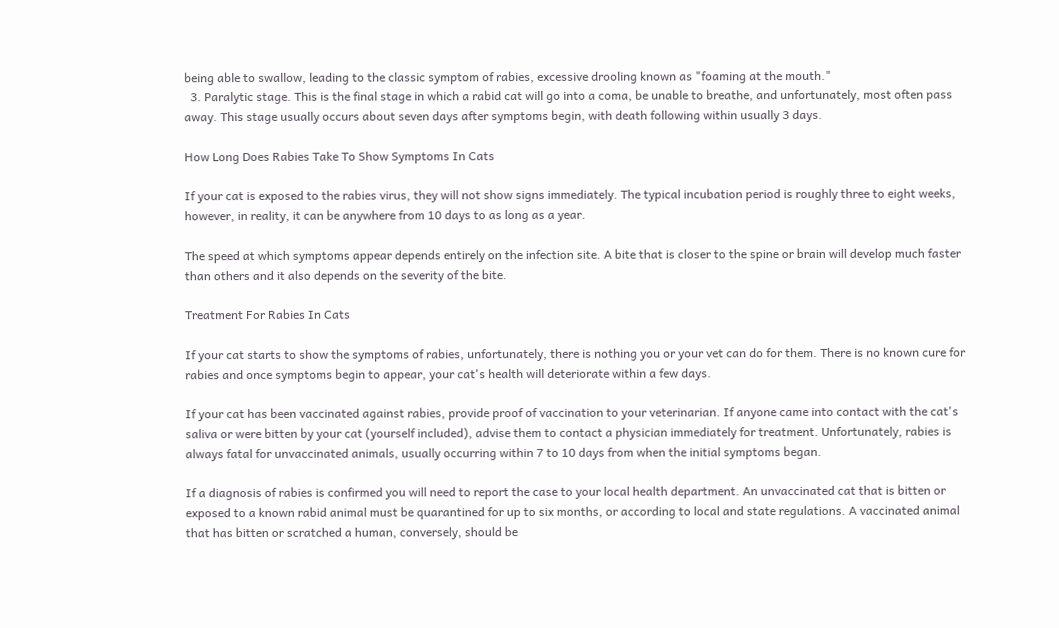being able to swallow, leading to the classic symptom of rabies, excessive drooling known as "foaming at the mouth."
  3. Paralytic stage. This is the final stage in which a rabid cat will go into a coma, be unable to breathe, and unfortunately, most often pass away. This stage usually occurs about seven days after symptoms begin, with death following within usually 3 days.

How Long Does Rabies Take To Show Symptoms In Cats

If your cat is exposed to the rabies virus, they will not show signs immediately. The typical incubation period is roughly three to eight weeks, however, in reality, it can be anywhere from 10 days to as long as a year.

The speed at which symptoms appear depends entirely on the infection site. A bite that is closer to the spine or brain will develop much faster than others and it also depends on the severity of the bite.

Treatment For Rabies In Cats

If your cat starts to show the symptoms of rabies, unfortunately, there is nothing you or your vet can do for them. There is no known cure for rabies and once symptoms begin to appear, your cat's health will deteriorate within a few days.

If your cat has been vaccinated against rabies, provide proof of vaccination to your veterinarian. If anyone came into contact with the cat's saliva or were bitten by your cat (yourself included), advise them to contact a physician immediately for treatment. Unfortunately, rabies is always fatal for unvaccinated animals, usually occurring within 7 to 10 days from when the initial symptoms began.

If a diagnosis of rabies is confirmed you will need to report the case to your local health department. An unvaccinated cat that is bitten or exposed to a known rabid animal must be quarantined for up to six months, or according to local and state regulations. A vaccinated animal that has bitten or scratched a human, conversely, should be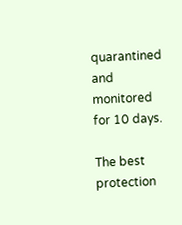quarantined and monitored for 10 days.

The best protection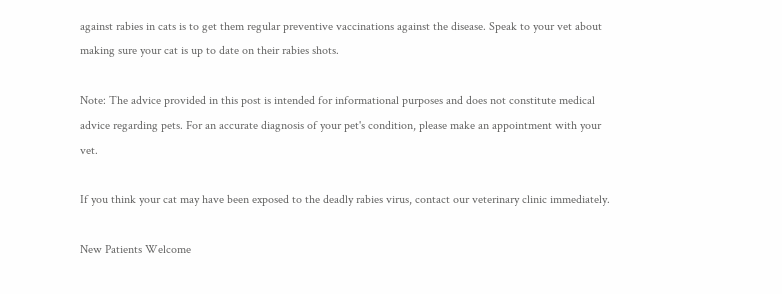against rabies in cats is to get them regular preventive vaccinations against the disease. Speak to your vet about making sure your cat is up to date on their rabies shots.

Note: The advice provided in this post is intended for informational purposes and does not constitute medical advice regarding pets. For an accurate diagnosis of your pet's condition, please make an appointment with your vet.

If you think your cat may have been exposed to the deadly rabies virus, contact our veterinary clinic immediately.

New Patients Welcome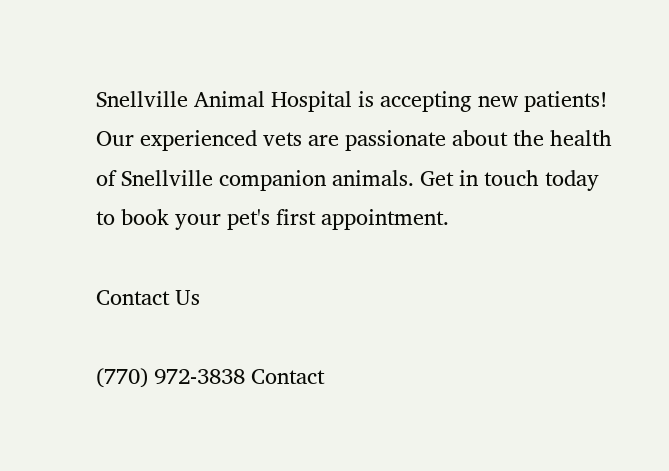Snellville Animal Hospital is accepting new patients! Our experienced vets are passionate about the health of Snellville companion animals. Get in touch today to book your pet's first appointment.

Contact Us

(770) 972-3838 Contact